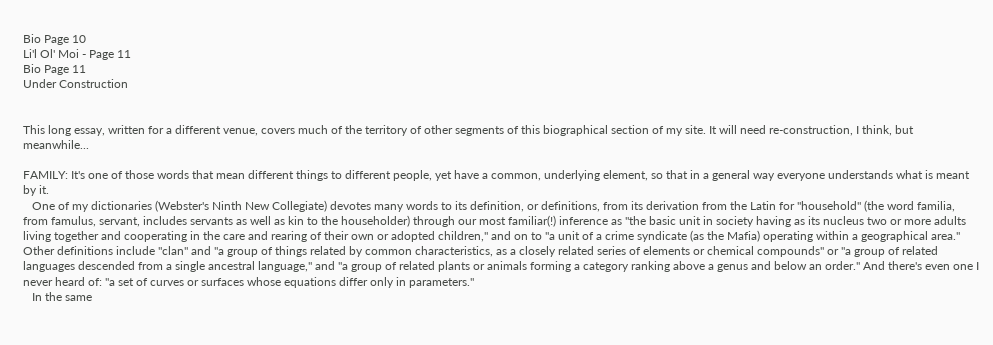Bio Page 10
Li'l Ol' Moi - Page 11
Bio Page 11
Under Construction


This long essay, written for a different venue, covers much of the territory of other segments of this biographical section of my site. It will need re-construction, I think, but meanwhile...

FAMILY: It's one of those words that mean different things to different people, yet have a common, underlying element, so that in a general way everyone understands what is meant by it.
   One of my dictionaries (Webster's Ninth New Collegiate) devotes many words to its definition, or definitions, from its derivation from the Latin for "household" (the word familia, from famulus, servant, includes servants as well as kin to the householder) through our most familiar(!) inference as "the basic unit in society having as its nucleus two or more adults living together and cooperating in the care and rearing of their own or adopted children," and on to "a unit of a crime syndicate (as the Mafia) operating within a geographical area." Other definitions include "clan" and "a group of things related by common characteristics, as a closely related series of elements or chemical compounds" or "a group of related languages descended from a single ancestral language," and "a group of related plants or animals forming a category ranking above a genus and below an order." And there's even one I never heard of: "a set of curves or surfaces whose equations differ only in parameters."
   In the same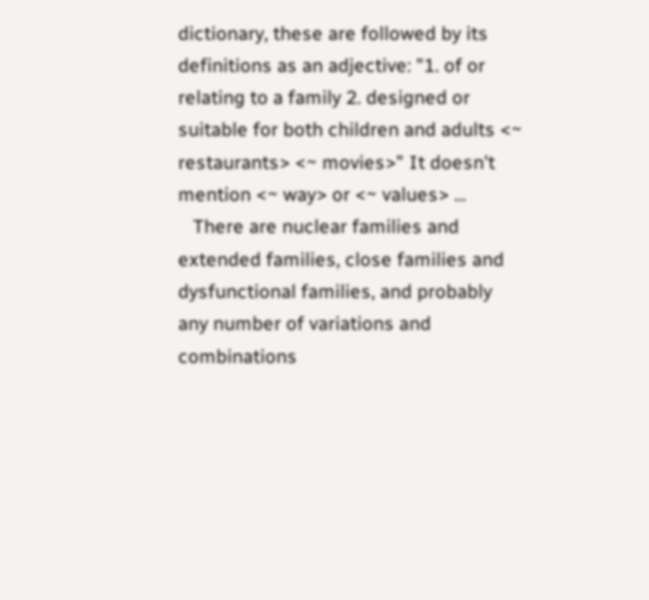dictionary, these are followed by its definitions as an adjective: "1. of or relating to a family 2. designed or suitable for both children and adults <~ restaurants> <~ movies>" It doesn't mention <~ way> or <~ values> ...
   There are nuclear families and extended families, close families and dysfunctional families, and probably any number of variations and combinations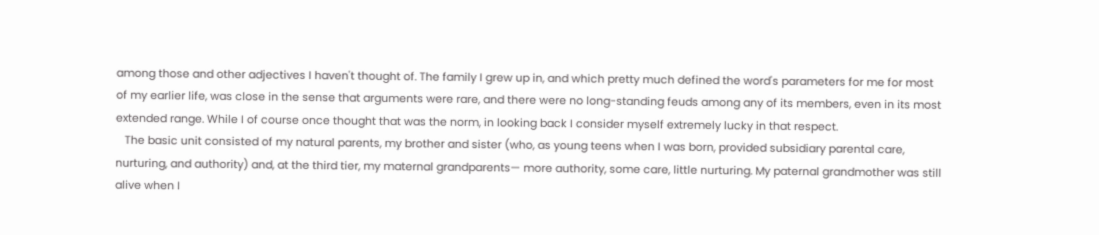among those and other adjectives I haven't thought of. The family I grew up in, and which pretty much defined the word's parameters for me for most of my earlier life, was close in the sense that arguments were rare, and there were no long-standing feuds among any of its members, even in its most extended range. While I of course once thought that was the norm, in looking back I consider myself extremely lucky in that respect.
   The basic unit consisted of my natural parents, my brother and sister (who, as young teens when I was born, provided subsidiary parental care, nurturing, and authority) and, at the third tier, my maternal grandparents— more authority, some care, little nurturing. My paternal grandmother was still alive when I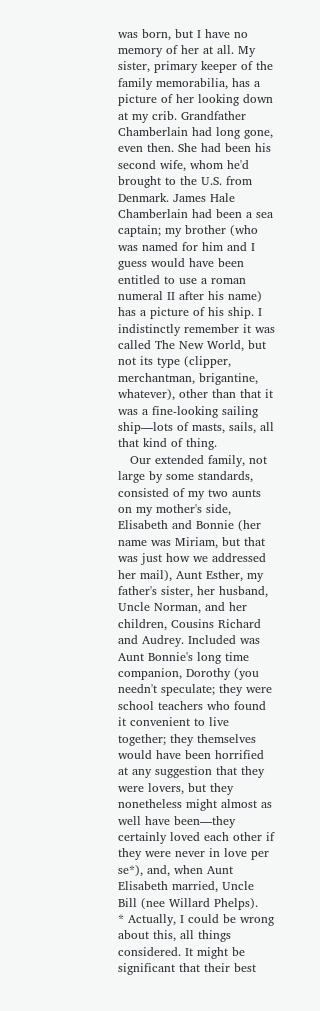was born, but I have no memory of her at all. My sister, primary keeper of the family memorabilia, has a picture of her looking down at my crib. Grandfather Chamberlain had long gone, even then. She had been his second wife, whom he'd brought to the U.S. from Denmark. James Hale Chamberlain had been a sea captain; my brother (who was named for him and I guess would have been entitled to use a roman numeral II after his name) has a picture of his ship. I indistinctly remember it was called The New World, but not its type (clipper, merchantman, brigantine, whatever), other than that it was a fine-looking sailing ship—lots of masts, sails, all that kind of thing.
   Our extended family, not large by some standards, consisted of my two aunts on my mother's side, Elisabeth and Bonnie (her name was Miriam, but that was just how we addressed her mail), Aunt Esther, my father's sister, her husband, Uncle Norman, and her children, Cousins Richard and Audrey. Included was Aunt Bonnie's long time companion, Dorothy (you needn't speculate; they were school teachers who found it convenient to live together; they themselves would have been horrified at any suggestion that they were lovers, but they nonetheless might almost as well have been—they certainly loved each other if they were never in love per se*), and, when Aunt Elisabeth married, Uncle Bill (nee Willard Phelps).
* Actually, I could be wrong about this, all things considered. It might be significant that their best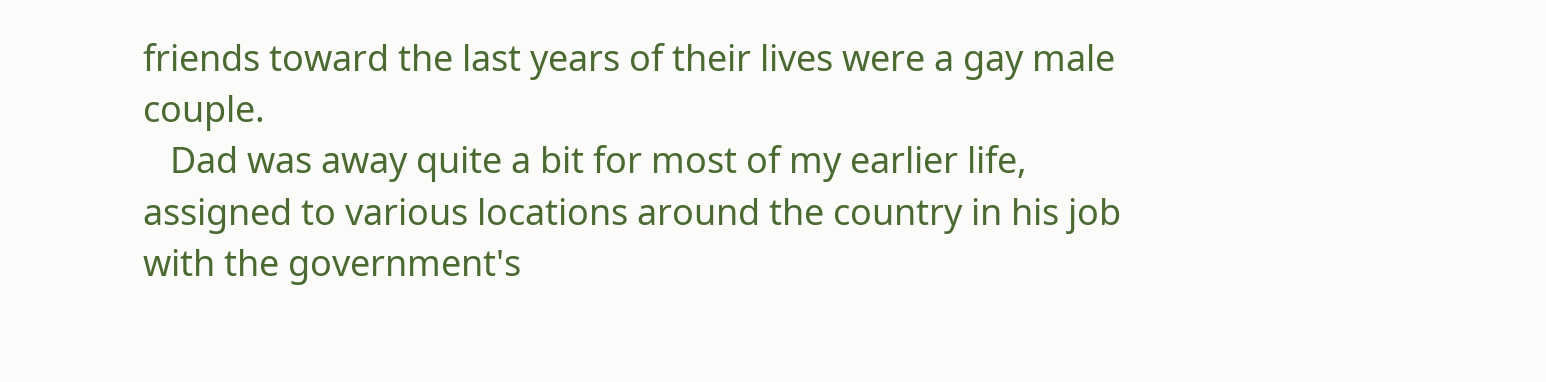friends toward the last years of their lives were a gay male couple.
   Dad was away quite a bit for most of my earlier life, assigned to various locations around the country in his job with the government's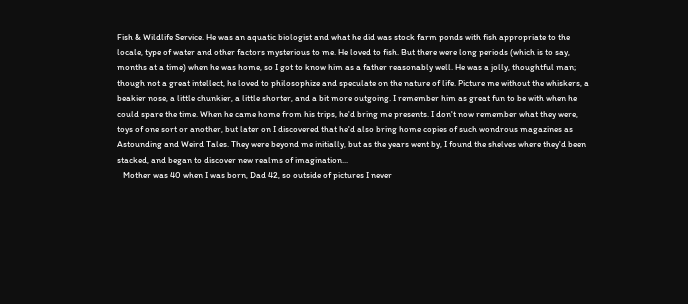Fish & Wildlife Service. He was an aquatic biologist and what he did was stock farm ponds with fish appropriate to the locale, type of water and other factors mysterious to me. He loved to fish. But there were long periods (which is to say, months at a time) when he was home, so I got to know him as a father reasonably well. He was a jolly, thoughtful man; though not a great intellect, he loved to philosophize and speculate on the nature of life. Picture me without the whiskers, a beakier nose, a little chunkier, a little shorter, and a bit more outgoing. I remember him as great fun to be with when he could spare the time. When he came home from his trips, he'd bring me presents. I don't now remember what they were, toys of one sort or another, but later on I discovered that he'd also bring home copies of such wondrous magazines as Astounding and Weird Tales. They were beyond me initially, but as the years went by, I found the shelves where they'd been stacked, and began to discover new realms of imagination...
   Mother was 40 when I was born, Dad 42, so outside of pictures I never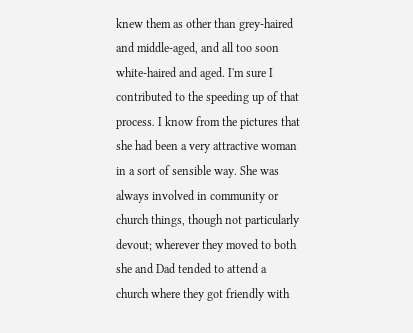knew them as other than grey-haired and middle-aged, and all too soon white-haired and aged. I'm sure I contributed to the speeding up of that process. I know from the pictures that she had been a very attractive woman in a sort of sensible way. She was always involved in community or church things, though not particularly devout; wherever they moved to both she and Dad tended to attend a church where they got friendly with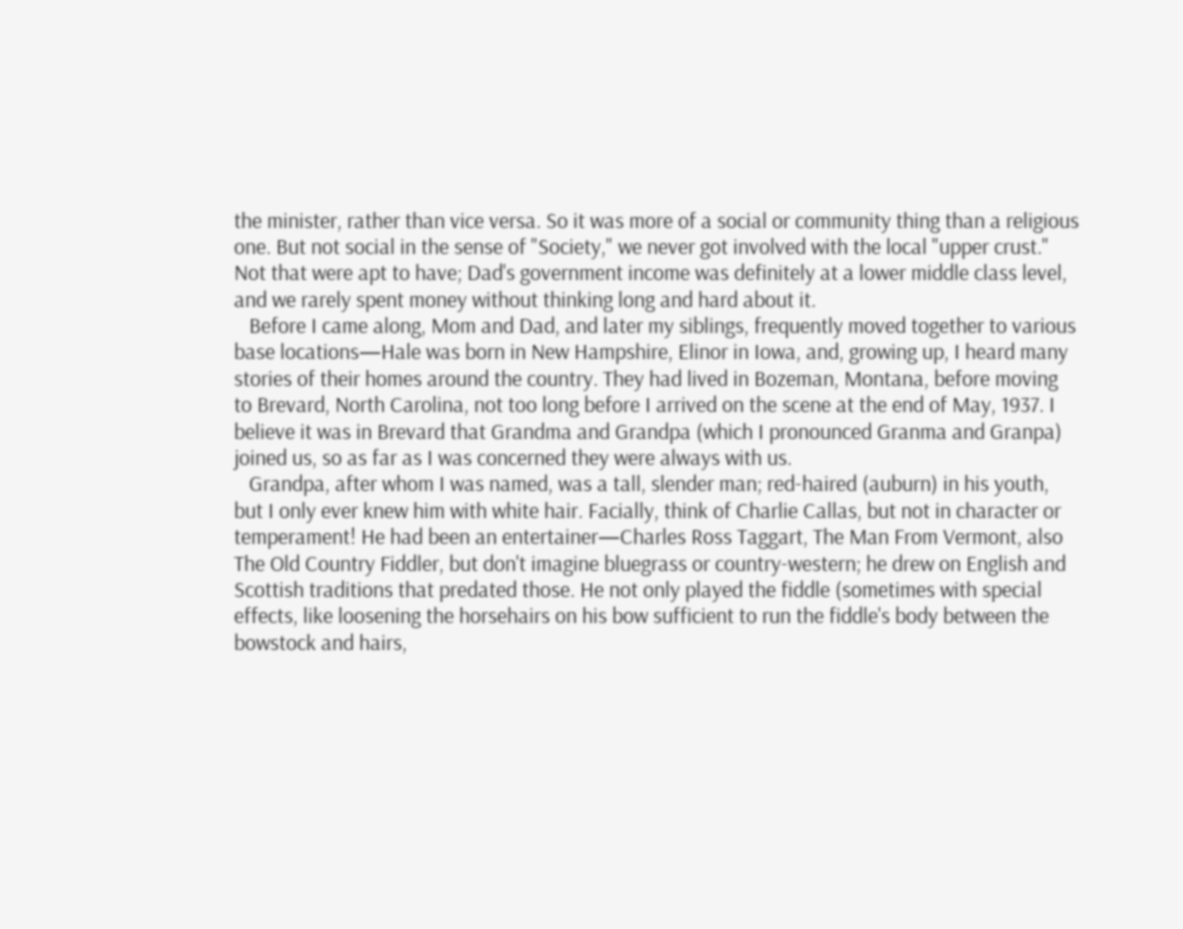the minister, rather than vice versa. So it was more of a social or community thing than a religious one. But not social in the sense of "Society," we never got involved with the local "upper crust." Not that were apt to have; Dad's government income was definitely at a lower middle class level, and we rarely spent money without thinking long and hard about it.
   Before I came along, Mom and Dad, and later my siblings, frequently moved together to various base locations—Hale was born in New Hampshire, Elinor in Iowa, and, growing up, I heard many stories of their homes around the country. They had lived in Bozeman, Montana, before moving to Brevard, North Carolina, not too long before I arrived on the scene at the end of May, 1937. I believe it was in Brevard that Grandma and Grandpa (which I pronounced Granma and Granpa) joined us, so as far as I was concerned they were always with us.
   Grandpa, after whom I was named, was a tall, slender man; red-haired (auburn) in his youth, but I only ever knew him with white hair. Facially, think of Charlie Callas, but not in character or temperament! He had been an entertainer—Charles Ross Taggart, The Man From Vermont, also The Old Country Fiddler, but don't imagine bluegrass or country-western; he drew on English and Scottish traditions that predated those. He not only played the fiddle (sometimes with special effects, like loosening the horsehairs on his bow sufficient to run the fiddle's body between the bowstock and hairs,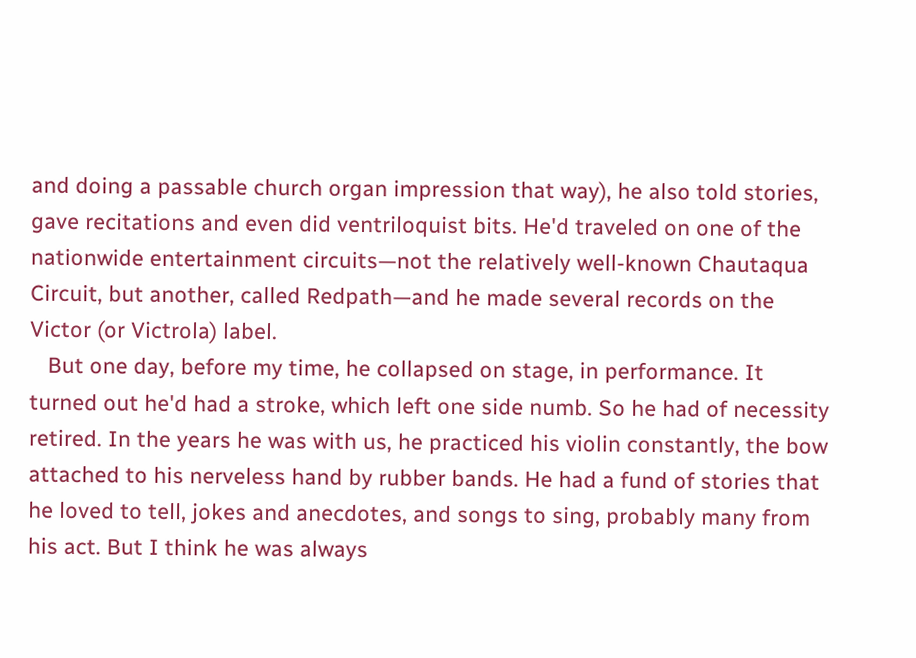and doing a passable church organ impression that way), he also told stories, gave recitations and even did ventriloquist bits. He'd traveled on one of the nationwide entertainment circuits—not the relatively well-known Chautaqua Circuit, but another, called Redpath—and he made several records on the Victor (or Victrola) label.
   But one day, before my time, he collapsed on stage, in performance. It turned out he'd had a stroke, which left one side numb. So he had of necessity retired. In the years he was with us, he practiced his violin constantly, the bow attached to his nerveless hand by rubber bands. He had a fund of stories that he loved to tell, jokes and anecdotes, and songs to sing, probably many from his act. But I think he was always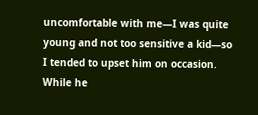uncomfortable with me—I was quite young and not too sensitive a kid—so I tended to upset him on occasion. While he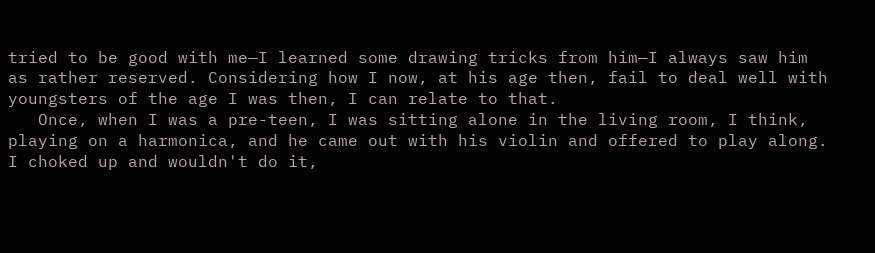tried to be good with me—I learned some drawing tricks from him—I always saw him as rather reserved. Considering how I now, at his age then, fail to deal well with youngsters of the age I was then, I can relate to that.
   Once, when I was a pre-teen, I was sitting alone in the living room, I think, playing on a harmonica, and he came out with his violin and offered to play along. I choked up and wouldn't do it,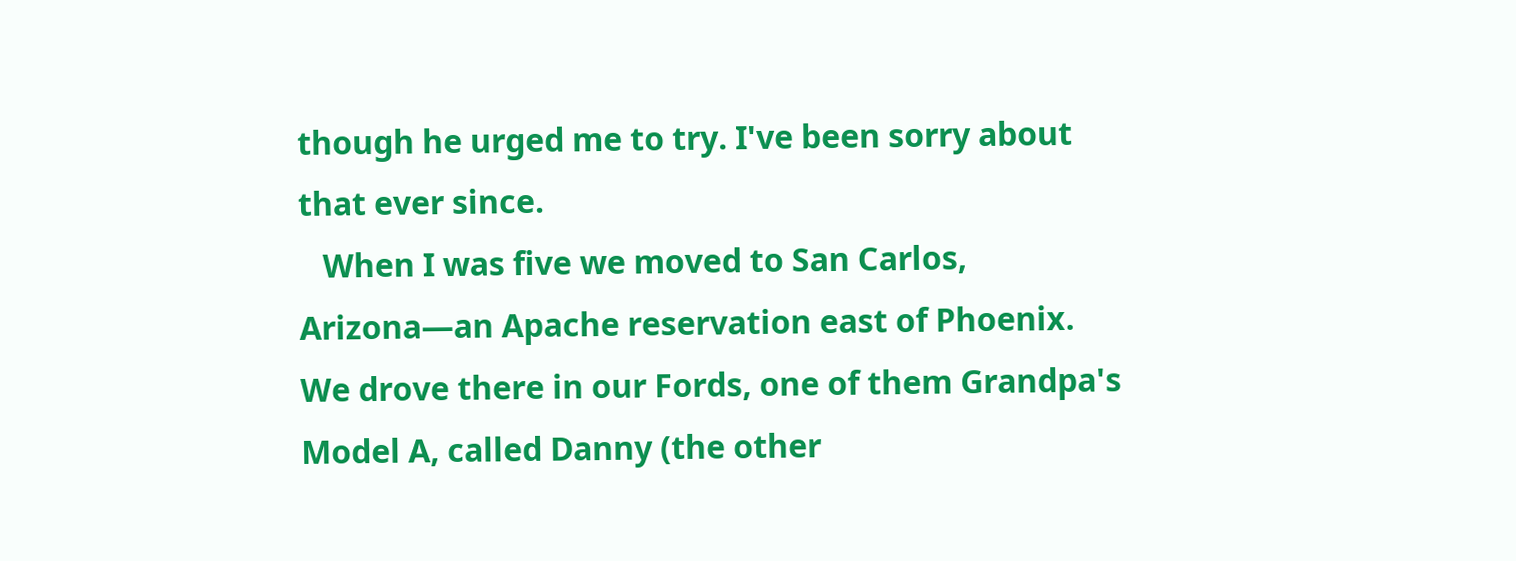though he urged me to try. I've been sorry about that ever since.
   When I was five we moved to San Carlos, Arizona—an Apache reservation east of Phoenix. We drove there in our Fords, one of them Grandpa's Model A, called Danny (the other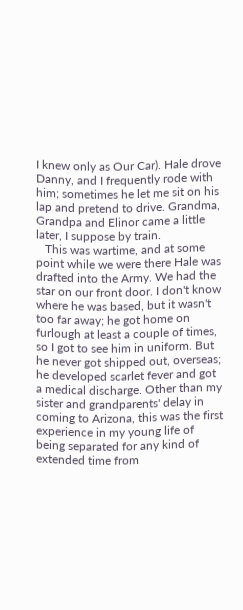I knew only as Our Car). Hale drove Danny, and I frequently rode with him; sometimes he let me sit on his lap and pretend to drive. Grandma, Grandpa and Elinor came a little later, I suppose by train.
   This was wartime, and at some point while we were there Hale was drafted into the Army. We had the star on our front door. I don't know where he was based, but it wasn't too far away; he got home on furlough at least a couple of times, so I got to see him in uniform. But he never got shipped out, overseas; he developed scarlet fever and got a medical discharge. Other than my sister and grandparents' delay in coming to Arizona, this was the first experience in my young life of being separated for any kind of extended time from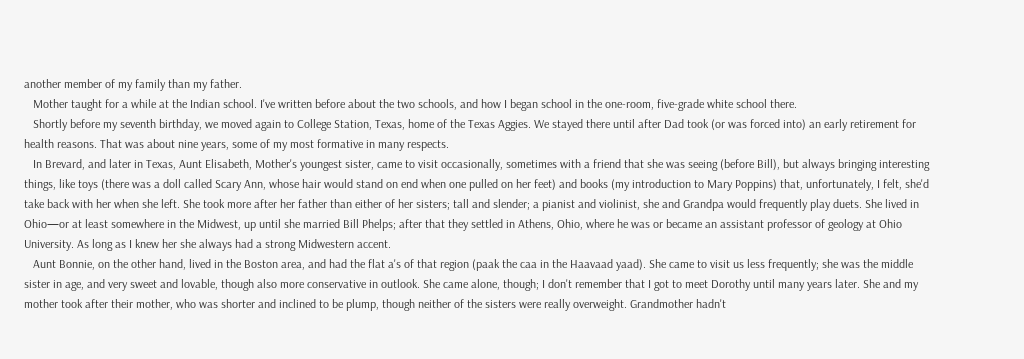another member of my family than my father.
   Mother taught for a while at the Indian school. I've written before about the two schools, and how I began school in the one-room, five-grade white school there.
   Shortly before my seventh birthday, we moved again to College Station, Texas, home of the Texas Aggies. We stayed there until after Dad took (or was forced into) an early retirement for health reasons. That was about nine years, some of my most formative in many respects.
   In Brevard, and later in Texas, Aunt Elisabeth, Mother's youngest sister, came to visit occasionally, sometimes with a friend that she was seeing (before Bill), but always bringing interesting things, like toys (there was a doll called Scary Ann, whose hair would stand on end when one pulled on her feet) and books (my introduction to Mary Poppins) that, unfortunately, I felt, she'd take back with her when she left. She took more after her father than either of her sisters; tall and slender; a pianist and violinist, she and Grandpa would frequently play duets. She lived in Ohio—or at least somewhere in the Midwest, up until she married Bill Phelps; after that they settled in Athens, Ohio, where he was or became an assistant professor of geology at Ohio University. As long as I knew her she always had a strong Midwestern accent.
   Aunt Bonnie, on the other hand, lived in the Boston area, and had the flat a's of that region (paak the caa in the Haavaad yaad). She came to visit us less frequently; she was the middle sister in age, and very sweet and lovable, though also more conservative in outlook. She came alone, though; I don't remember that I got to meet Dorothy until many years later. She and my mother took after their mother, who was shorter and inclined to be plump, though neither of the sisters were really overweight. Grandmother hadn't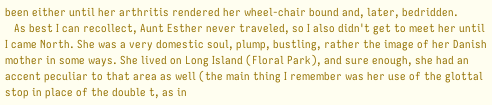been either until her arthritis rendered her wheel-chair bound and, later, bedridden.
   As best I can recollect, Aunt Esther never traveled, so I also didn't get to meet her until I came North. She was a very domestic soul, plump, bustling, rather the image of her Danish mother in some ways. She lived on Long Island (Floral Park), and sure enough, she had an accent peculiar to that area as well (the main thing I remember was her use of the glottal stop in place of the double t, as in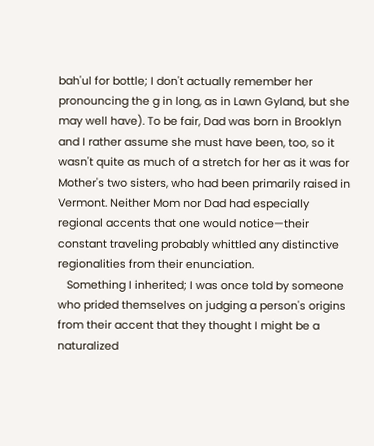bah'ul for bottle; I don't actually remember her pronouncing the g in long, as in Lawn Gyland, but she may well have). To be fair, Dad was born in Brooklyn and I rather assume she must have been, too, so it wasn't quite as much of a stretch for her as it was for Mother's two sisters, who had been primarily raised in Vermont. Neither Mom nor Dad had especially regional accents that one would notice—their constant traveling probably whittled any distinctive regionalities from their enunciation.
   Something I inherited; I was once told by someone who prided themselves on judging a person's origins from their accent that they thought I might be a naturalized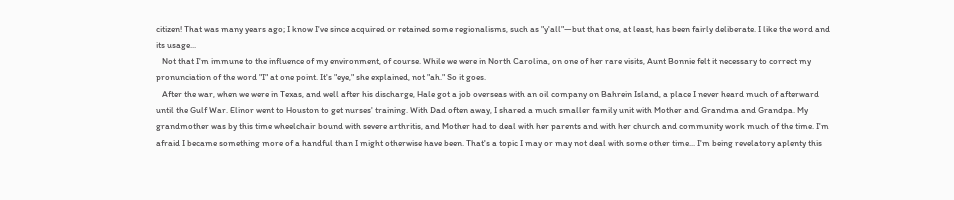citizen! That was many years ago; I know I've since acquired or retained some regionalisms, such as "y'all"—but that one, at least, has been fairly deliberate. I like the word and its usage...
   Not that I'm immune to the influence of my environment, of course. While we were in North Carolina, on one of her rare visits, Aunt Bonnie felt it necessary to correct my pronunciation of the word "I" at one point. It's "eye," she explained, not "ah." So it goes.
   After the war, when we were in Texas, and well after his discharge, Hale got a job overseas with an oil company on Bahrein Island, a place I never heard much of afterward until the Gulf War. Elinor went to Houston to get nurses' training. With Dad often away, I shared a much smaller family unit with Mother and Grandma and Grandpa. My grandmother was by this time wheelchair bound with severe arthritis, and Mother had to deal with her parents and with her church and community work much of the time. I'm afraid I became something more of a handful than I might otherwise have been. That's a topic I may or may not deal with some other time... I'm being revelatory aplenty this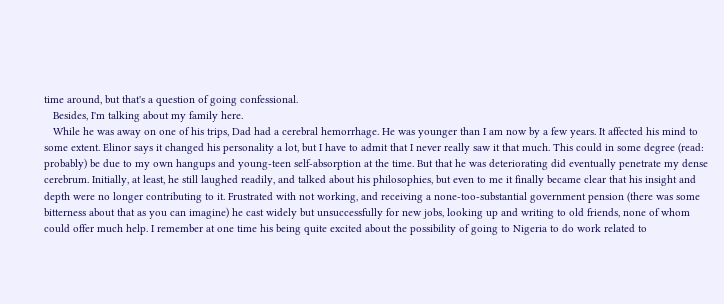time around, but that's a question of going confessional.
   Besides, I'm talking about my family here.
   While he was away on one of his trips, Dad had a cerebral hemorrhage. He was younger than I am now by a few years. It affected his mind to some extent. Elinor says it changed his personality a lot, but I have to admit that I never really saw it that much. This could in some degree (read: probably) be due to my own hangups and young-teen self-absorption at the time. But that he was deteriorating did eventually penetrate my dense cerebrum. Initially, at least, he still laughed readily, and talked about his philosophies, but even to me it finally became clear that his insight and depth were no longer contributing to it. Frustrated with not working, and receiving a none-too-substantial government pension (there was some bitterness about that as you can imagine) he cast widely but unsuccessfully for new jobs, looking up and writing to old friends, none of whom could offer much help. I remember at one time his being quite excited about the possibility of going to Nigeria to do work related to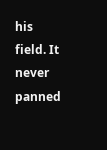his field. It never panned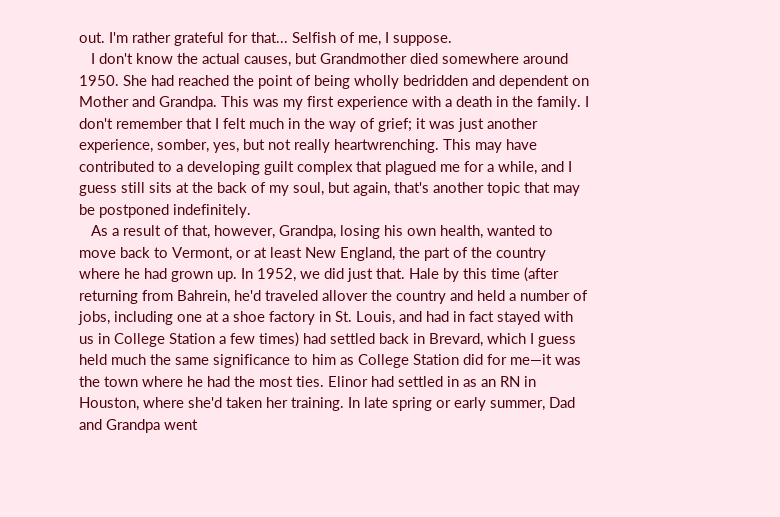out. I'm rather grateful for that... Selfish of me, I suppose.
   I don't know the actual causes, but Grandmother died somewhere around 1950. She had reached the point of being wholly bedridden and dependent on Mother and Grandpa. This was my first experience with a death in the family. I don't remember that I felt much in the way of grief; it was just another experience, somber, yes, but not really heartwrenching. This may have contributed to a developing guilt complex that plagued me for a while, and I guess still sits at the back of my soul, but again, that's another topic that may be postponed indefinitely.
   As a result of that, however, Grandpa, losing his own health, wanted to move back to Vermont, or at least New England, the part of the country where he had grown up. In 1952, we did just that. Hale by this time (after returning from Bahrein, he'd traveled allover the country and held a number of jobs, including one at a shoe factory in St. Louis, and had in fact stayed with us in College Station a few times) had settled back in Brevard, which I guess held much the same significance to him as College Station did for me—it was the town where he had the most ties. Elinor had settled in as an RN in Houston, where she'd taken her training. In late spring or early summer, Dad and Grandpa went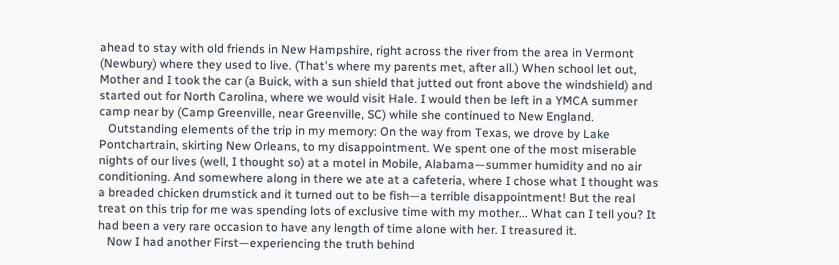ahead to stay with old friends in New Hampshire, right across the river from the area in Vermont (Newbury) where they used to live. (That's where my parents met, after all.) When school let out, Mother and I took the car (a Buick, with a sun shield that jutted out front above the windshield) and started out for North Carolina, where we would visit Hale. I would then be left in a YMCA summer camp near by (Camp Greenville, near Greenville, SC) while she continued to New England.
   Outstanding elements of the trip in my memory: On the way from Texas, we drove by Lake Pontchartrain, skirting New Orleans, to my disappointment. We spent one of the most miserable nights of our lives (well, I thought so) at a motel in Mobile, Alabama—summer humidity and no air conditioning. And somewhere along in there we ate at a cafeteria, where I chose what I thought was a breaded chicken drumstick and it turned out to be fish—a terrible disappointment! But the real treat on this trip for me was spending lots of exclusive time with my mother... What can I tell you? It had been a very rare occasion to have any length of time alone with her. I treasured it.
   Now I had another First—experiencing the truth behind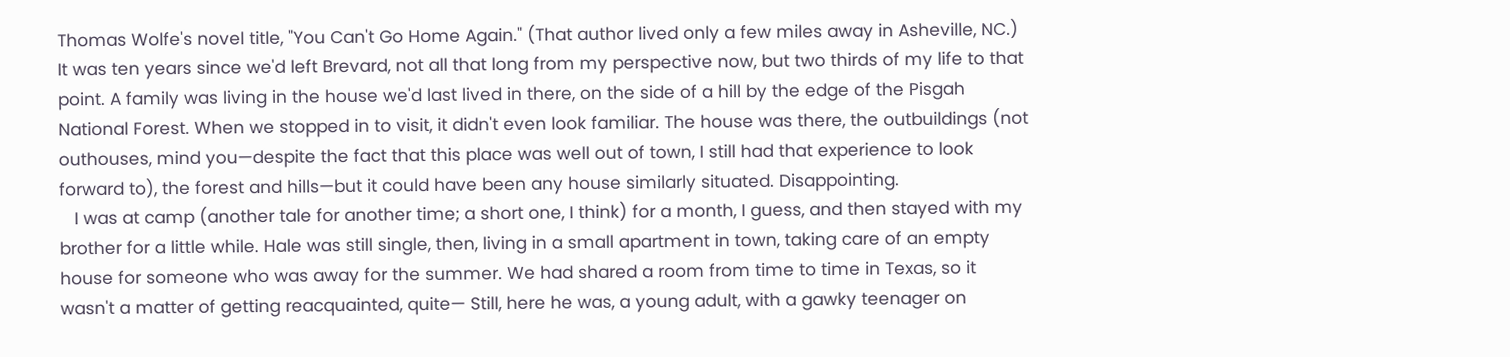Thomas Wolfe's novel title, "You Can't Go Home Again." (That author lived only a few miles away in Asheville, NC.) It was ten years since we'd left Brevard, not all that long from my perspective now, but two thirds of my life to that point. A family was living in the house we'd last lived in there, on the side of a hill by the edge of the Pisgah National Forest. When we stopped in to visit, it didn't even look familiar. The house was there, the outbuildings (not outhouses, mind you—despite the fact that this place was well out of town, I still had that experience to look forward to), the forest and hills—but it could have been any house similarly situated. Disappointing.
   I was at camp (another tale for another time; a short one, I think) for a month, I guess, and then stayed with my brother for a little while. Hale was still single, then, living in a small apartment in town, taking care of an empty house for someone who was away for the summer. We had shared a room from time to time in Texas, so it wasn't a matter of getting reacquainted, quite— Still, here he was, a young adult, with a gawky teenager on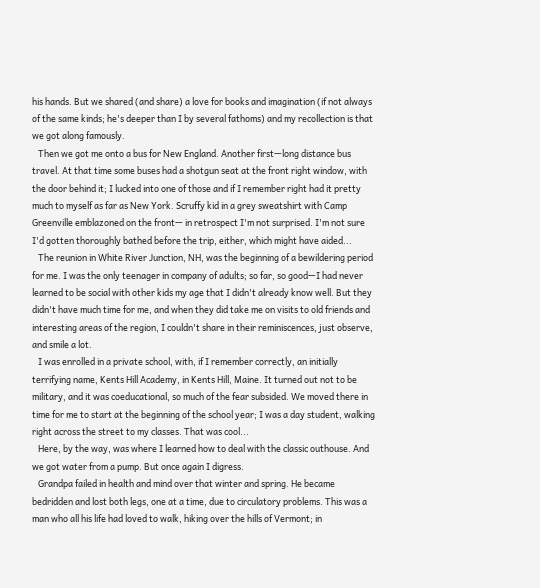his hands. But we shared (and share) a love for books and imagination (if not always of the same kinds; he's deeper than I by several fathoms) and my recollection is that we got along famously.
   Then we got me onto a bus for New England. Another first—long distance bus travel. At that time some buses had a shotgun seat at the front right window, with the door behind it; I lucked into one of those and if I remember right had it pretty much to myself as far as New York. Scruffy kid in a grey sweatshirt with Camp Greenville emblazoned on the front— in retrospect I'm not surprised. I'm not sure I'd gotten thoroughly bathed before the trip, either, which might have aided...
   The reunion in White River Junction, NH, was the beginning of a bewildering period for me. I was the only teenager in company of adults; so far, so good—I had never learned to be social with other kids my age that I didn't already know well. But they didn't have much time for me, and when they did take me on visits to old friends and interesting areas of the region, I couldn't share in their reminiscences, just observe, and smile a lot.
   I was enrolled in a private school, with, if I remember correctly, an initially terrifying name, Kents Hill Academy, in Kents Hill, Maine. It turned out not to be military, and it was coeducational, so much of the fear subsided. We moved there in time for me to start at the beginning of the school year; I was a day student, walking right across the street to my classes. That was cool...
   Here, by the way, was where I learned how to deal with the classic outhouse. And we got water from a pump. But once again I digress.
   Grandpa failed in health and mind over that winter and spring. He became bedridden and lost both legs, one at a time, due to circulatory problems. This was a man who all his life had loved to walk, hiking over the hills of Vermont; in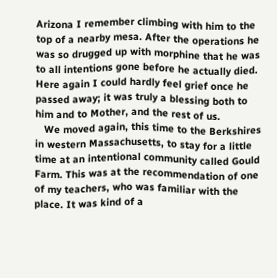Arizona I remember climbing with him to the top of a nearby mesa. After the operations he was so drugged up with morphine that he was to all intentions gone before he actually died. Here again I could hardly feel grief once he passed away; it was truly a blessing both to him and to Mother, and the rest of us.
   We moved again, this time to the Berkshires in western Massachusetts, to stay for a little time at an intentional community called Gould Farm. This was at the recommendation of one of my teachers, who was familiar with the place. It was kind of a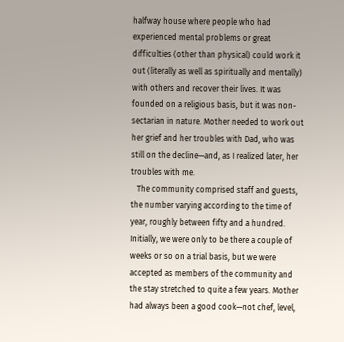halfway house where people who had experienced mental problems or great difficulties (other than physical) could work it out (literally as well as spiritually and mentally) with others and recover their lives. It was founded on a religious basis, but it was non-sectarian in nature. Mother needed to work out her grief and her troubles with Dad, who was still on the decline—and, as I realized later, her troubles with me.
   The community comprised staff and guests, the number varying according to the time of year, roughly between fifty and a hundred. Initially, we were only to be there a couple of weeks or so on a trial basis, but we were accepted as members of the community and the stay stretched to quite a few years. Mother had always been a good cook—not chef, level,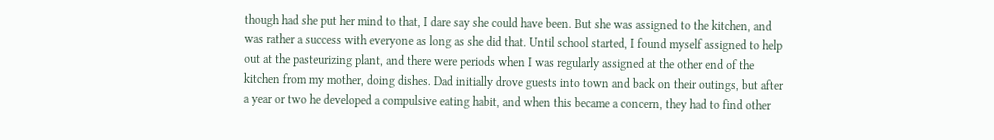though had she put her mind to that, I dare say she could have been. But she was assigned to the kitchen, and was rather a success with everyone as long as she did that. Until school started, I found myself assigned to help out at the pasteurizing plant, and there were periods when I was regularly assigned at the other end of the kitchen from my mother, doing dishes. Dad initially drove guests into town and back on their outings, but after a year or two he developed a compulsive eating habit, and when this became a concern, they had to find other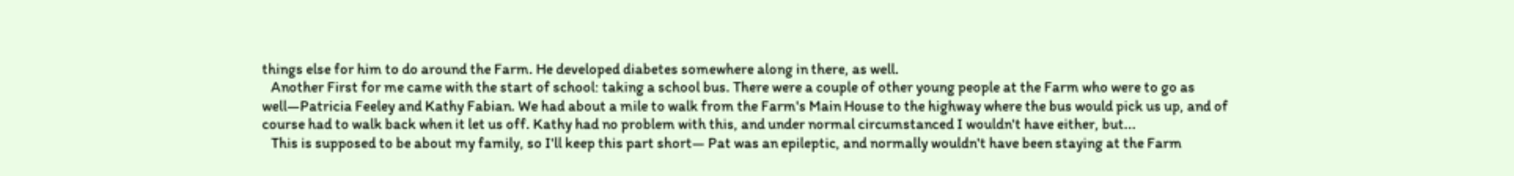things else for him to do around the Farm. He developed diabetes somewhere along in there, as well.
   Another First for me came with the start of school: taking a school bus. There were a couple of other young people at the Farm who were to go as well—Patricia Feeley and Kathy Fabian. We had about a mile to walk from the Farm's Main House to the highway where the bus would pick us up, and of course had to walk back when it let us off. Kathy had no problem with this, and under normal circumstanced I wouldn't have either, but...
   This is supposed to be about my family, so I'll keep this part short— Pat was an epileptic, and normally wouldn't have been staying at the Farm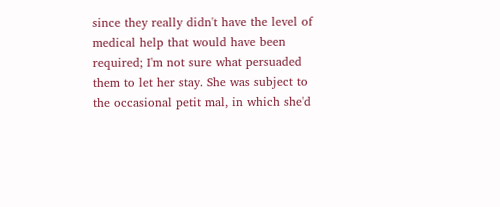since they really didn't have the level of medical help that would have been required; I'm not sure what persuaded them to let her stay. She was subject to the occasional petit mal, in which she'd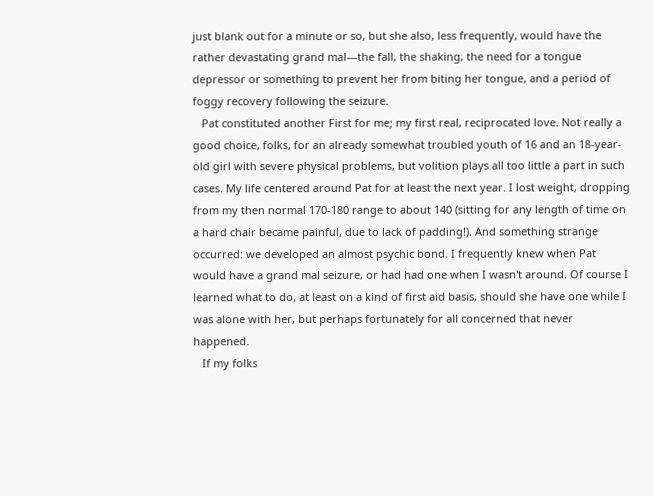just blank out for a minute or so, but she also, less frequently, would have the rather devastating grand mal—the fall, the shaking, the need for a tongue depressor or something to prevent her from biting her tongue, and a period of foggy recovery following the seizure.
   Pat constituted another First for me; my first real, reciprocated love. Not really a good choice, folks, for an already somewhat troubled youth of 16 and an 18-year-old girl with severe physical problems, but volition plays all too little a part in such cases. My life centered around Pat for at least the next year. I lost weight, dropping from my then normal 170-180 range to about 140 (sitting for any length of time on a hard chair became painful, due to lack of padding!). And something strange occurred: we developed an almost psychic bond. I frequently knew when Pat would have a grand mal seizure, or had had one when I wasn't around. Of course I learned what to do, at least on a kind of first aid basis, should she have one while I was alone with her, but perhaps fortunately for all concerned that never happened.
   If my folks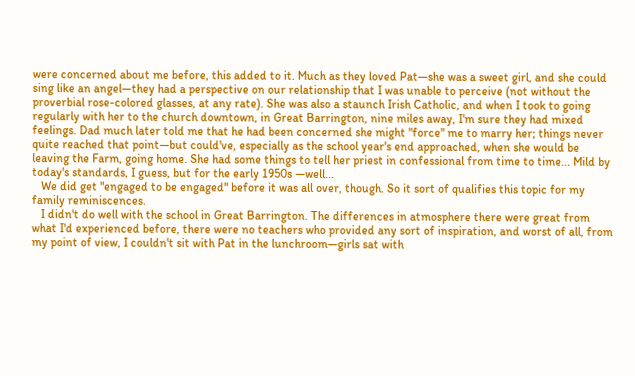were concerned about me before, this added to it. Much as they loved Pat—she was a sweet girl, and she could sing like an angel—they had a perspective on our relationship that I was unable to perceive (not without the proverbial rose-colored glasses, at any rate). She was also a staunch Irish Catholic, and when I took to going regularly with her to the church downtown, in Great Barrington, nine miles away, I'm sure they had mixed feelings. Dad much later told me that he had been concerned she might "force" me to marry her; things never quite reached that point—but could've, especially as the school year's end approached, when she would be leaving the Farm, going home. She had some things to tell her priest in confessional from time to time... Mild by today's standards, I guess, but for the early 1950s —well...
   We did get "engaged to be engaged" before it was all over, though. So it sort of qualifies this topic for my family reminiscences.
   I didn't do well with the school in Great Barrington. The differences in atmosphere there were great from what I'd experienced before, there were no teachers who provided any sort of inspiration, and worst of all, from my point of view, I couldn't sit with Pat in the lunchroom—girls sat with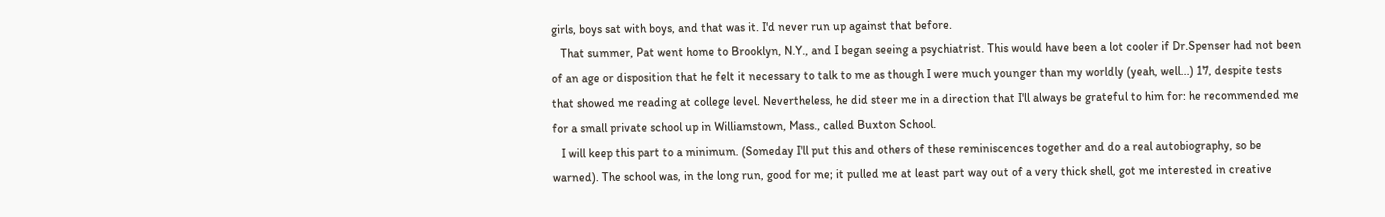girls, boys sat with boys, and that was it. I'd never run up against that before.
   That summer, Pat went home to Brooklyn, N.Y., and I began seeing a psychiatrist. This would have been a lot cooler if Dr.Spenser had not been of an age or disposition that he felt it necessary to talk to me as though I were much younger than my worldly (yeah, well...) 17, despite tests that showed me reading at college level. Nevertheless, he did steer me in a direction that I'll always be grateful to him for: he recommended me for a small private school up in Williamstown, Mass., called Buxton School.
   I will keep this part to a minimum. (Someday I'll put this and others of these reminiscences together and do a real autobiography, so be warned). The school was, in the long run, good for me; it pulled me at least part way out of a very thick shell, got me interested in creative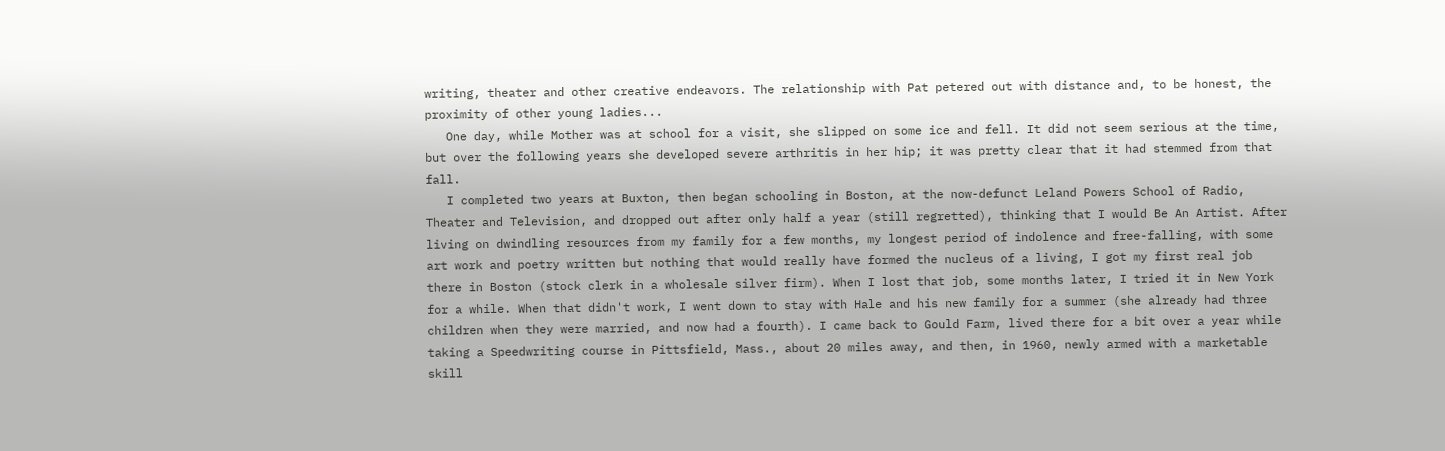writing, theater and other creative endeavors. The relationship with Pat petered out with distance and, to be honest, the proximity of other young ladies...
   One day, while Mother was at school for a visit, she slipped on some ice and fell. It did not seem serious at the time, but over the following years she developed severe arthritis in her hip; it was pretty clear that it had stemmed from that fall.
   I completed two years at Buxton, then began schooling in Boston, at the now-defunct Leland Powers School of Radio, Theater and Television, and dropped out after only half a year (still regretted), thinking that I would Be An Artist. After living on dwindling resources from my family for a few months, my longest period of indolence and free-falling, with some art work and poetry written but nothing that would really have formed the nucleus of a living, I got my first real job there in Boston (stock clerk in a wholesale silver firm). When I lost that job, some months later, I tried it in New York for a while. When that didn't work, I went down to stay with Hale and his new family for a summer (she already had three children when they were married, and now had a fourth). I came back to Gould Farm, lived there for a bit over a year while taking a Speedwriting course in Pittsfield, Mass., about 20 miles away, and then, in 1960, newly armed with a marketable skill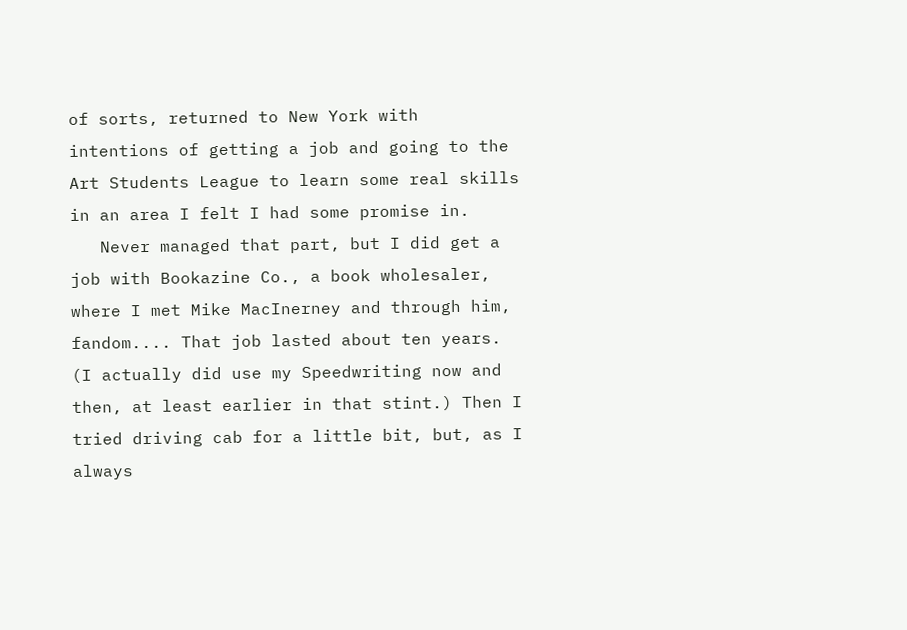of sorts, returned to New York with intentions of getting a job and going to the Art Students League to learn some real skills in an area I felt I had some promise in.
   Never managed that part, but I did get a job with Bookazine Co., a book wholesaler, where I met Mike MacInerney and through him, fandom.... That job lasted about ten years. (I actually did use my Speedwriting now and then, at least earlier in that stint.) Then I tried driving cab for a little bit, but, as I always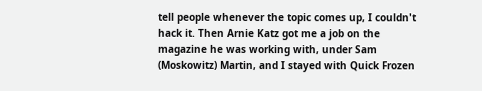tell people whenever the topic comes up, I couldn't hack it. Then Arnie Katz got me a job on the magazine he was working with, under Sam (Moskowitz) Martin, and I stayed with Quick Frozen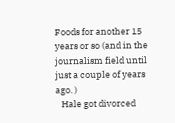Foods for another 15 years or so (and in the journalism field until just a couple of years ago. )
   Hale got divorced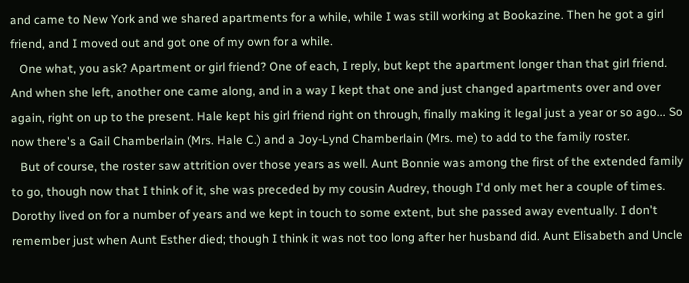and came to New York and we shared apartments for a while, while I was still working at Bookazine. Then he got a girl friend, and I moved out and got one of my own for a while.
   One what, you ask? Apartment or girl friend? One of each, I reply, but kept the apartment longer than that girl friend. And when she left, another one came along, and in a way I kept that one and just changed apartments over and over again, right on up to the present. Hale kept his girl friend right on through, finally making it legal just a year or so ago... So now there's a Gail Chamberlain (Mrs. Hale C.) and a Joy-Lynd Chamberlain (Mrs. me) to add to the family roster.
   But of course, the roster saw attrition over those years as well. Aunt Bonnie was among the first of the extended family to go, though now that I think of it, she was preceded by my cousin Audrey, though I'd only met her a couple of times. Dorothy lived on for a number of years and we kept in touch to some extent, but she passed away eventually. I don't remember just when Aunt Esther died; though I think it was not too long after her husband did. Aunt Elisabeth and Uncle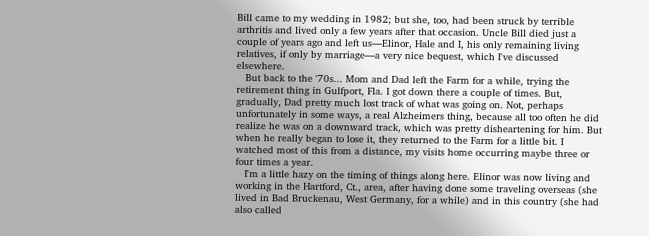Bill came to my wedding in 1982; but she, too, had been struck by terrible arthritis and lived only a few years after that occasion. Uncle Bill died just a couple of years ago and left us—Elinor, Hale and I, his only remaining living relatives, if only by marriage—a very nice bequest, which I've discussed elsewhere.
   But back to the '70s... Mom and Dad left the Farm for a while, trying the retirement thing in Gulfport, Fla. I got down there a couple of times. But, gradually, Dad pretty much lost track of what was going on. Not, perhaps unfortunately in some ways, a real Alzheimers thing, because all too often he did realize he was on a downward track, which was pretty disheartening for him. But when he really began to lose it, they returned to the Farm for a little bit. I watched most of this from a distance, my visits home occurring maybe three or four times a year.
   I'm a little hazy on the timing of things along here. Elinor was now living and working in the Hartford, Ct., area, after having done some traveling overseas (she lived in Bad Bruckenau, West Germany, for a while) and in this country (she had also called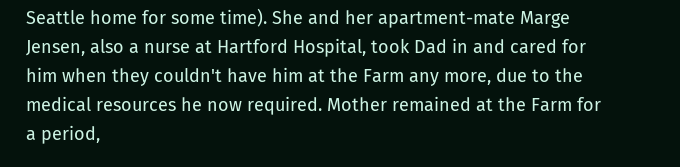Seattle home for some time). She and her apartment-mate Marge Jensen, also a nurse at Hartford Hospital, took Dad in and cared for him when they couldn't have him at the Farm any more, due to the medical resources he now required. Mother remained at the Farm for a period,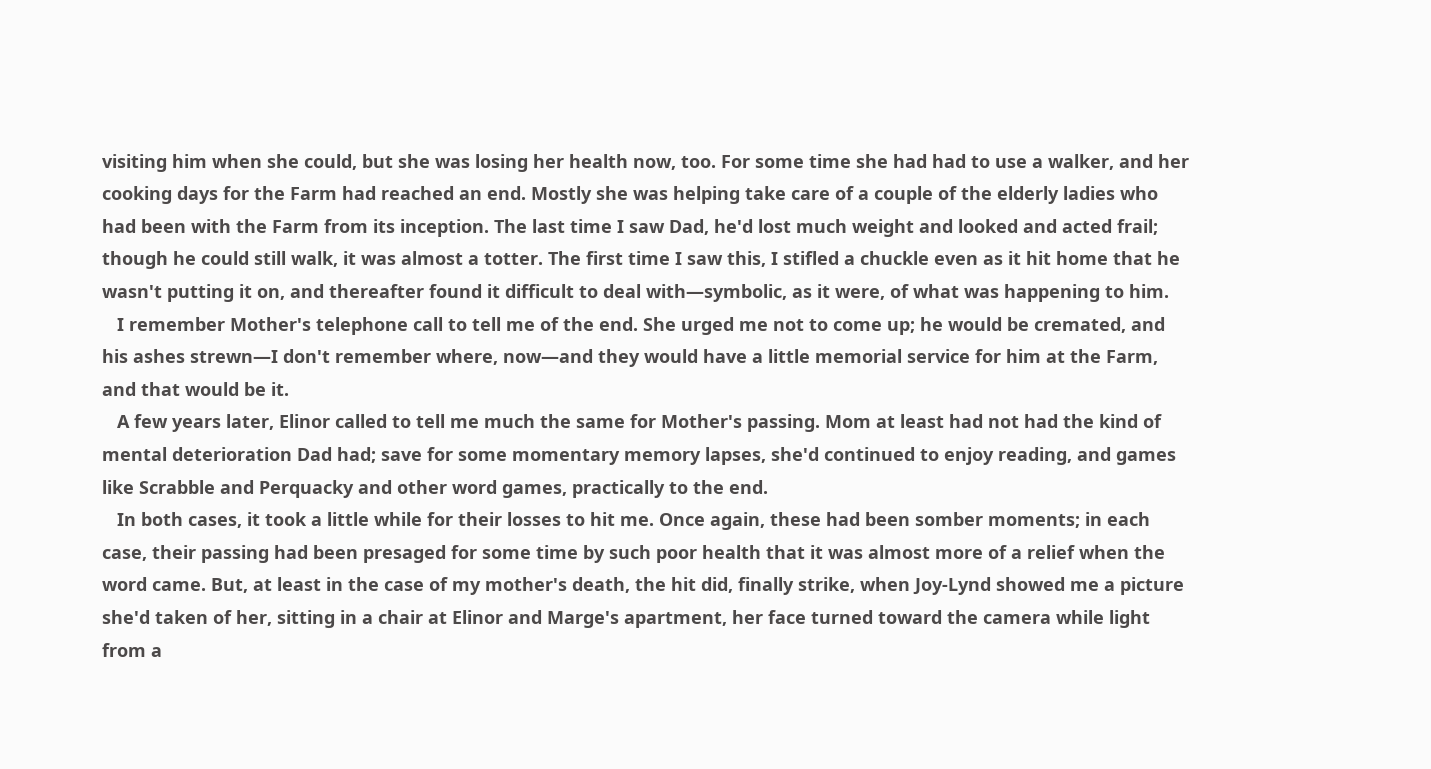visiting him when she could, but she was losing her health now, too. For some time she had had to use a walker, and her cooking days for the Farm had reached an end. Mostly she was helping take care of a couple of the elderly ladies who had been with the Farm from its inception. The last time I saw Dad, he'd lost much weight and looked and acted frail; though he could still walk, it was almost a totter. The first time I saw this, I stifled a chuckle even as it hit home that he wasn't putting it on, and thereafter found it difficult to deal with—symbolic, as it were, of what was happening to him.
   I remember Mother's telephone call to tell me of the end. She urged me not to come up; he would be cremated, and his ashes strewn—I don't remember where, now—and they would have a little memorial service for him at the Farm, and that would be it.
   A few years later, Elinor called to tell me much the same for Mother's passing. Mom at least had not had the kind of mental deterioration Dad had; save for some momentary memory lapses, she'd continued to enjoy reading, and games like Scrabble and Perquacky and other word games, practically to the end.
   In both cases, it took a little while for their losses to hit me. Once again, these had been somber moments; in each case, their passing had been presaged for some time by such poor health that it was almost more of a relief when the word came. But, at least in the case of my mother's death, the hit did, finally strike, when Joy-Lynd showed me a picture she'd taken of her, sitting in a chair at Elinor and Marge's apartment, her face turned toward the camera while light from a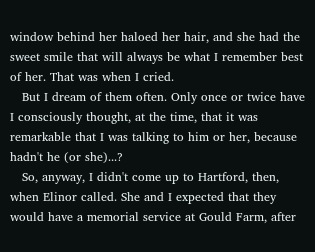window behind her haloed her hair, and she had the sweet smile that will always be what I remember best of her. That was when I cried.
   But I dream of them often. Only once or twice have I consciously thought, at the time, that it was remarkable that I was talking to him or her, because hadn't he (or she)...?
   So, anyway, I didn't come up to Hartford, then, when Elinor called. She and I expected that they would have a memorial service at Gould Farm, after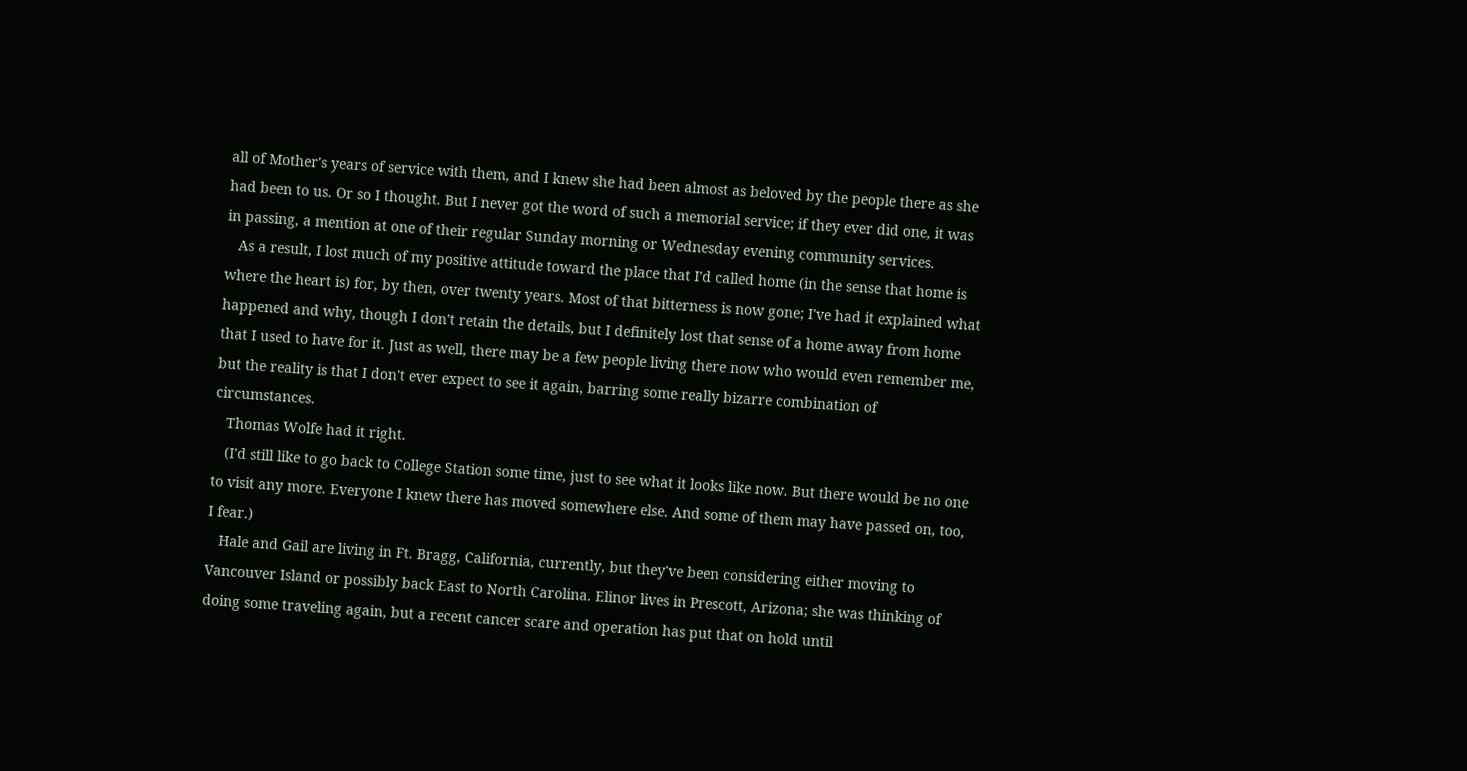all of Mother's years of service with them, and I knew she had been almost as beloved by the people there as she had been to us. Or so I thought. But I never got the word of such a memorial service; if they ever did one, it was in passing, a mention at one of their regular Sunday morning or Wednesday evening community services.
   As a result, I lost much of my positive attitude toward the place that I'd called home (in the sense that home is where the heart is) for, by then, over twenty years. Most of that bitterness is now gone; I've had it explained what happened and why, though I don't retain the details, but I definitely lost that sense of a home away from home that I used to have for it. Just as well, there may be a few people living there now who would even remember me, but the reality is that I don't ever expect to see it again, barring some really bizarre combination of circumstances.
   Thomas Wolfe had it right.
   (I'd still like to go back to College Station some time, just to see what it looks like now. But there would be no one to visit any more. Everyone I knew there has moved somewhere else. And some of them may have passed on, too, I fear.)
   Hale and Gail are living in Ft. Bragg, California, currently, but they've been considering either moving to Vancouver Island or possibly back East to North Carolina. Elinor lives in Prescott, Arizona; she was thinking of doing some traveling again, but a recent cancer scare and operation has put that on hold until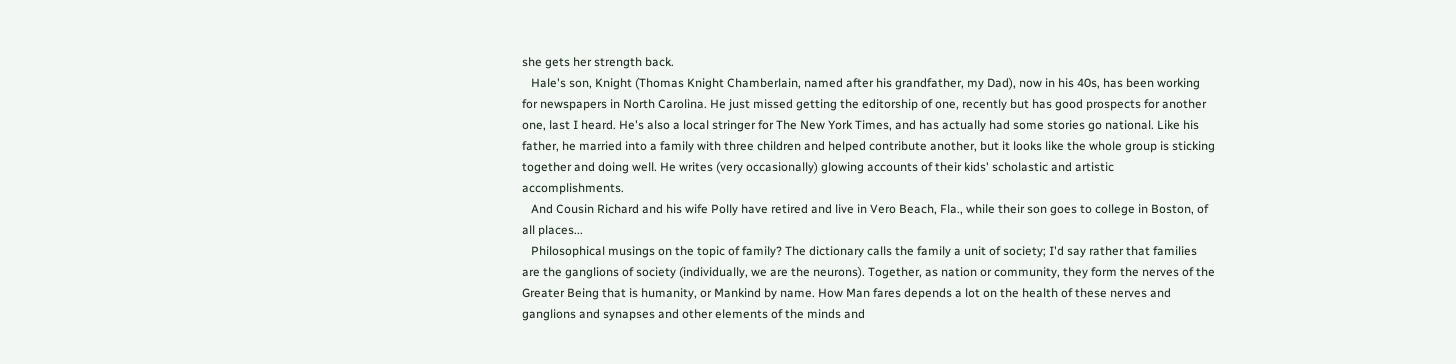she gets her strength back.
   Hale's son, Knight (Thomas Knight Chamberlain, named after his grandfather, my Dad), now in his 40s, has been working for newspapers in North Carolina. He just missed getting the editorship of one, recently but has good prospects for another one, last I heard. He's also a local stringer for The New York Times, and has actually had some stories go national. Like his father, he married into a family with three children and helped contribute another, but it looks like the whole group is sticking together and doing well. He writes (very occasionally) glowing accounts of their kids' scholastic and artistic accomplishments.
   And Cousin Richard and his wife Polly have retired and live in Vero Beach, Fla., while their son goes to college in Boston, of all places...
   Philosophical musings on the topic of family? The dictionary calls the family a unit of society; I'd say rather that families are the ganglions of society (individually, we are the neurons). Together, as nation or community, they form the nerves of the Greater Being that is humanity, or Mankind by name. How Man fares depends a lot on the health of these nerves and ganglions and synapses and other elements of the minds and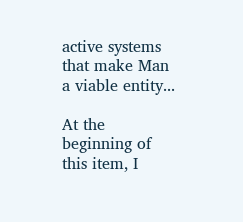active systems that make Man a viable entity...

At the beginning of this item, I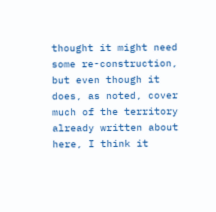thought it might need some re-construction, but even though it does, as noted, cover much of the territory already written about here, I think it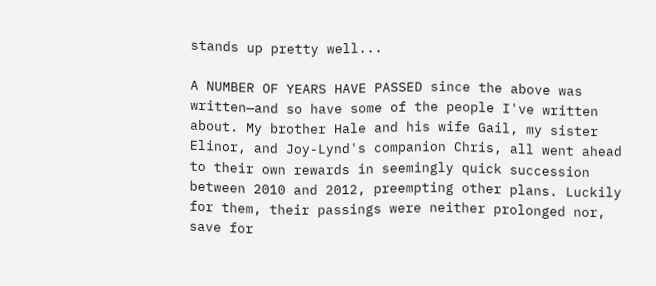stands up pretty well...

A NUMBER OF YEARS HAVE PASSED since the above was written—and so have some of the people I've written about. My brother Hale and his wife Gail, my sister Elinor, and Joy-Lynd's companion Chris, all went ahead to their own rewards in seemingly quick succession between 2010 and 2012, preempting other plans. Luckily for them, their passings were neither prolonged nor, save for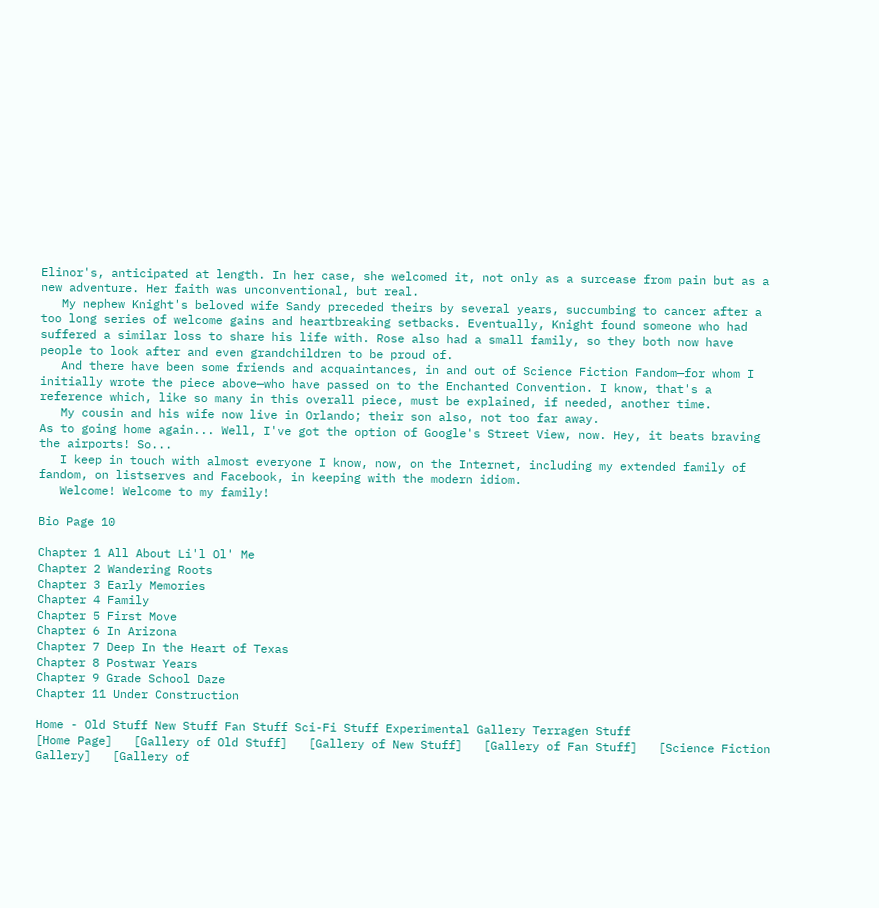Elinor's, anticipated at length. In her case, she welcomed it, not only as a surcease from pain but as a new adventure. Her faith was unconventional, but real.
   My nephew Knight's beloved wife Sandy preceded theirs by several years, succumbing to cancer after a too long series of welcome gains and heartbreaking setbacks. Eventually, Knight found someone who had suffered a similar loss to share his life with. Rose also had a small family, so they both now have people to look after and even grandchildren to be proud of.
   And there have been some friends and acquaintances, in and out of Science Fiction Fandom—for whom I initially wrote the piece above—who have passed on to the Enchanted Convention. I know, that's a reference which, like so many in this overall piece, must be explained, if needed, another time.
   My cousin and his wife now live in Orlando; their son also, not too far away.
As to going home again... Well, I've got the option of Google's Street View, now. Hey, it beats braving the airports! So...
   I keep in touch with almost everyone I know, now, on the Internet, including my extended family of fandom, on listserves and Facebook, in keeping with the modern idiom.
   Welcome! Welcome to my family!

Bio Page 10

Chapter 1 All About Li'l Ol' Me
Chapter 2 Wandering Roots
Chapter 3 Early Memories
Chapter 4 Family
Chapter 5 First Move
Chapter 6 In Arizona
Chapter 7 Deep In the Heart of Texas
Chapter 8 Postwar Years
Chapter 9 Grade School Daze
Chapter 11 Under Construction

Home - Old Stuff New Stuff Fan Stuff Sci-Fi Stuff Experimental Gallery Terragen Stuff
[Home Page]   [Gallery of Old Stuff]   [Gallery of New Stuff]   [Gallery of Fan Stuff]   [Science Fiction Gallery]   [Gallery of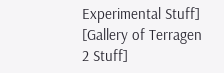Experimental Stuff]   [Gallery of Terragen 2 Stuff]